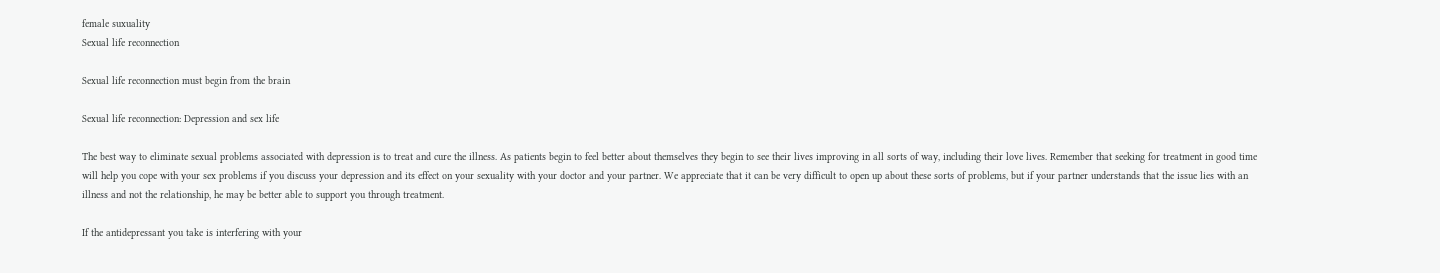female suxuality
Sexual life reconnection

Sexual life reconnection must begin from the brain

Sexual life reconnection: Depression and sex life

The best way to eliminate sexual problems associated with depression is to treat and cure the illness. As patients begin to feel better about themselves they begin to see their lives improving in all sorts of way, including their love lives. Remember that seeking for treatment in good time will help you cope with your sex problems if you discuss your depression and its effect on your sexuality with your doctor and your partner. We appreciate that it can be very difficult to open up about these sorts of problems, but if your partner understands that the issue lies with an illness and not the relationship, he may be better able to support you through treatment.

If the antidepressant you take is interfering with your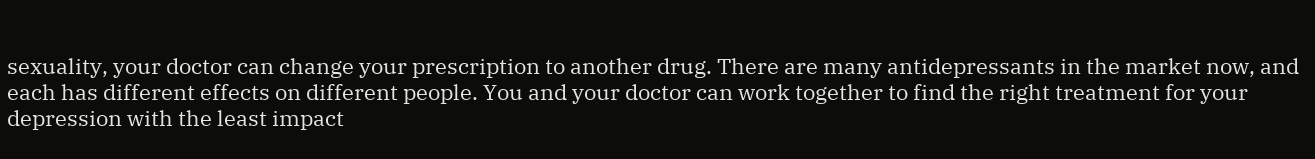sexuality, your doctor can change your prescription to another drug. There are many antidepressants in the market now, and each has different effects on different people. You and your doctor can work together to find the right treatment for your depression with the least impact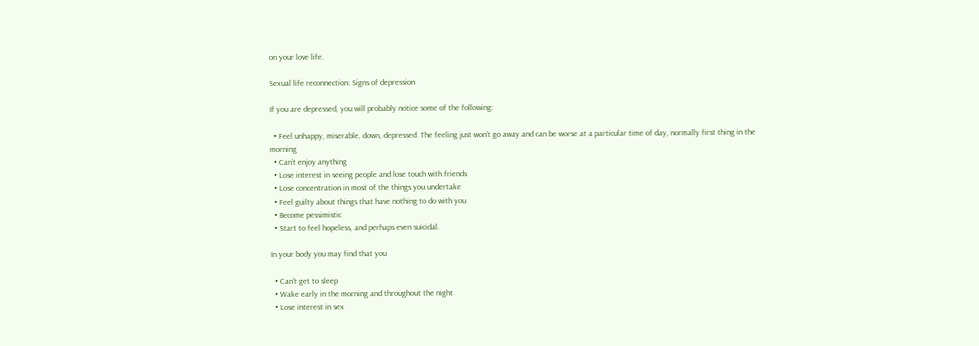on your love life.

Sexual life reconnection: Signs of depression

If you are depressed, you will probably notice some of the following:

  • Feel unhappy, miserable, down, depressed. The feeling just won’t go away and can be worse at a particular time of day, normally first thing in the morning
  • Can’t enjoy anything
  • Lose interest in seeing people and lose touch with friends
  • Lose concentration in most of the things you undertake
  • Feel guilty about things that have nothing to do with you
  • Become pessimistic
  • Start to feel hopeless, and perhaps even suicidal.

In your body you may find that you

  • Can’t get to sleep
  • Wake early in the morning and throughout the night
  • Lose interest in sex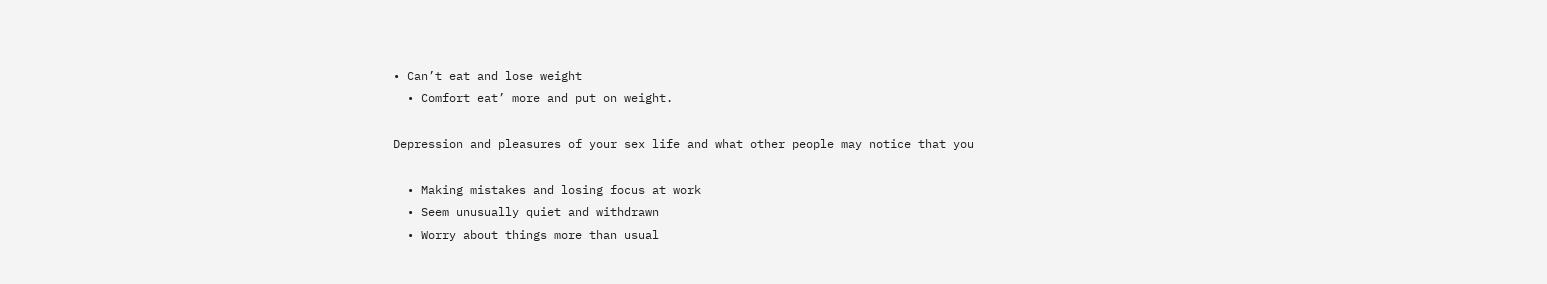• Can’t eat and lose weight
  • Comfort eat’ more and put on weight.

Depression and pleasures of your sex life and what other people may notice that you

  • Making mistakes and losing focus at work
  • Seem unusually quiet and withdrawn
  • Worry about things more than usual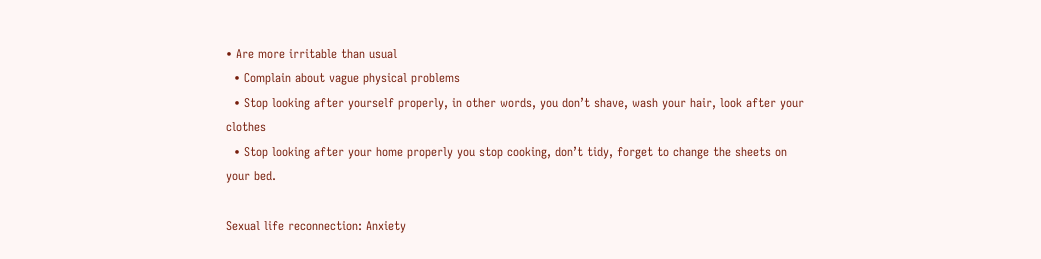• Are more irritable than usual
  • Complain about vague physical problems
  • Stop looking after yourself properly, in other words, you don’t shave, wash your hair, look after your clothes
  • Stop looking after your home properly you stop cooking, don’t tidy, forget to change the sheets on your bed.

Sexual life reconnection: Anxiety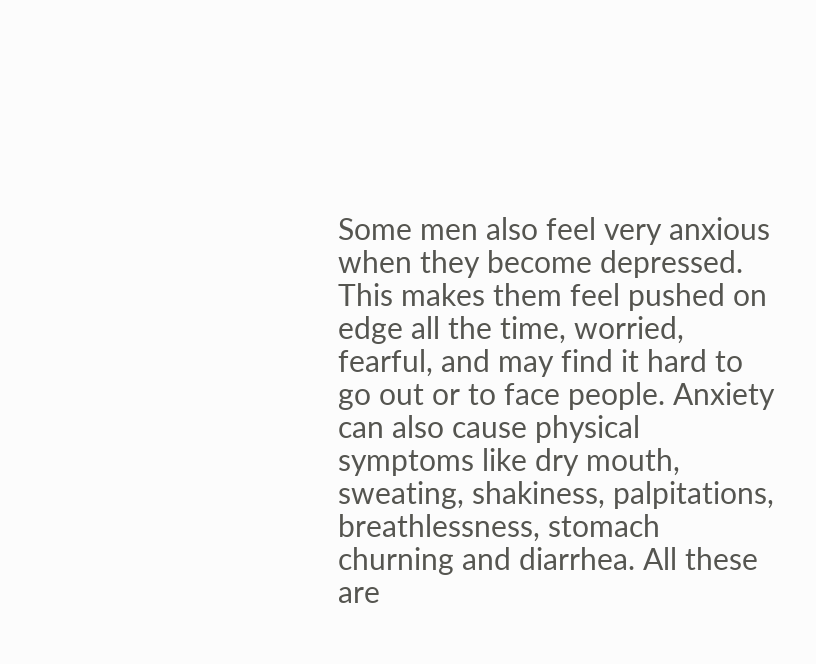Some men also feel very anxious when they become depressed. This makes them feel pushed on edge all the time, worried, fearful, and may find it hard to go out or to face people. Anxiety can also cause physical symptoms like dry mouth, sweating, shakiness, palpitations, breathlessness, stomach churning and diarrhea. All these are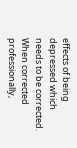effects of being depressed which needs to be corrected. When corrected professionally,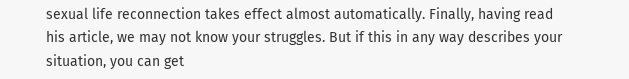sexual life reconnection takes effect almost automatically. Finally, having read his article, we may not know your struggles. But if this in any way describes your situation, you can get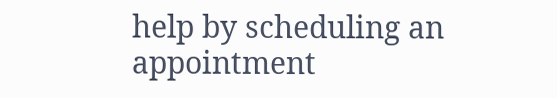help by scheduling an appointment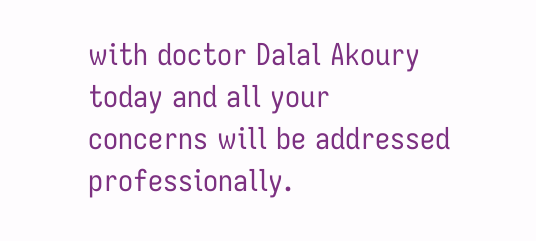with doctor Dalal Akoury today and all your concerns will be addressed professionally.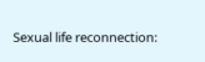Sexual life reconnection: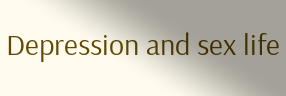Depression and sex life